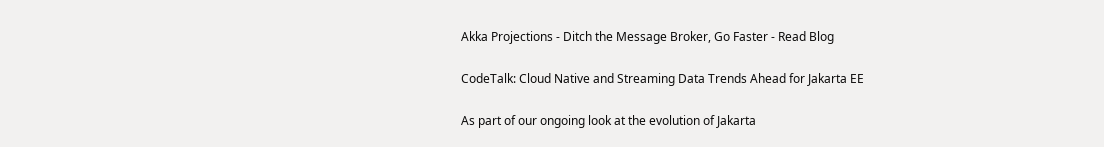Akka Projections - Ditch the Message Broker, Go Faster - Read Blog

CodeTalk: Cloud Native and Streaming Data Trends Ahead for Jakarta EE

As part of our ongoing look at the evolution of Jakarta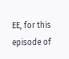EE, for this episode of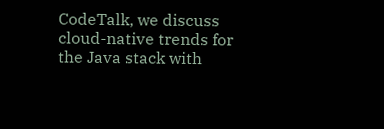CodeTalk, we discuss cloud-native trends for the Java stack with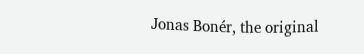Jonas Bonér, the original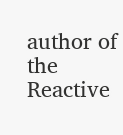author of the Reactive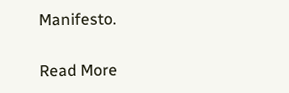Manifesto.

Read More